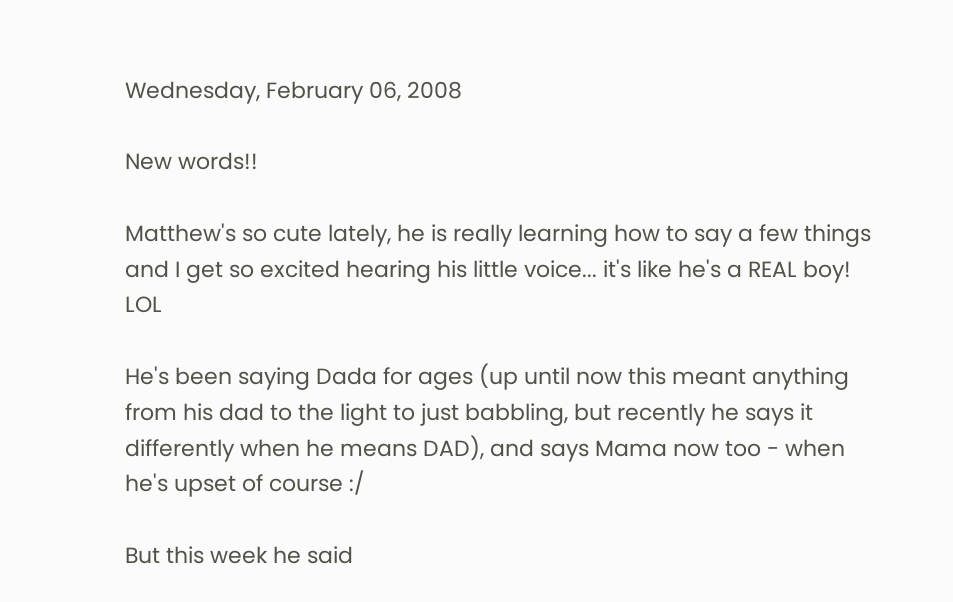Wednesday, February 06, 2008

New words!!

Matthew's so cute lately, he is really learning how to say a few things and I get so excited hearing his little voice... it's like he's a REAL boy! LOL

He's been saying Dada for ages (up until now this meant anything from his dad to the light to just babbling, but recently he says it differently when he means DAD), and says Mama now too - when he's upset of course :/

But this week he said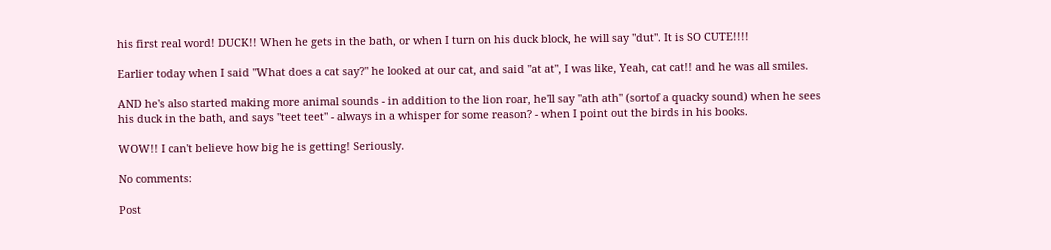his first real word! DUCK!! When he gets in the bath, or when I turn on his duck block, he will say "dut". It is SO CUTE!!!!

Earlier today when I said "What does a cat say?" he looked at our cat, and said "at at", I was like, Yeah, cat cat!! and he was all smiles.

AND he's also started making more animal sounds - in addition to the lion roar, he'll say "ath ath" (sortof a quacky sound) when he sees his duck in the bath, and says "teet teet" - always in a whisper for some reason? - when I point out the birds in his books.

WOW!! I can't believe how big he is getting! Seriously.

No comments:

Post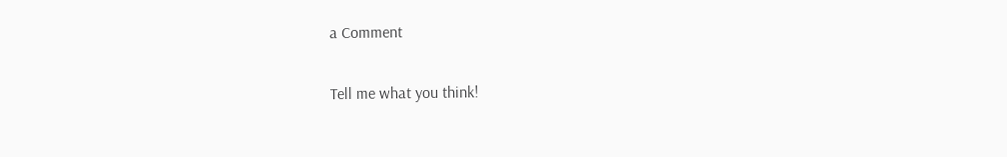a Comment

Tell me what you think!